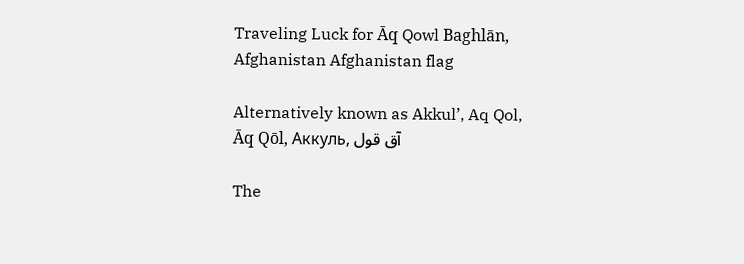Traveling Luck for Āq Qowl Baghlān, Afghanistan Afghanistan flag

Alternatively known as Akkul’, Aq Qol, Āq Qōl, Аккуль, آق قول

The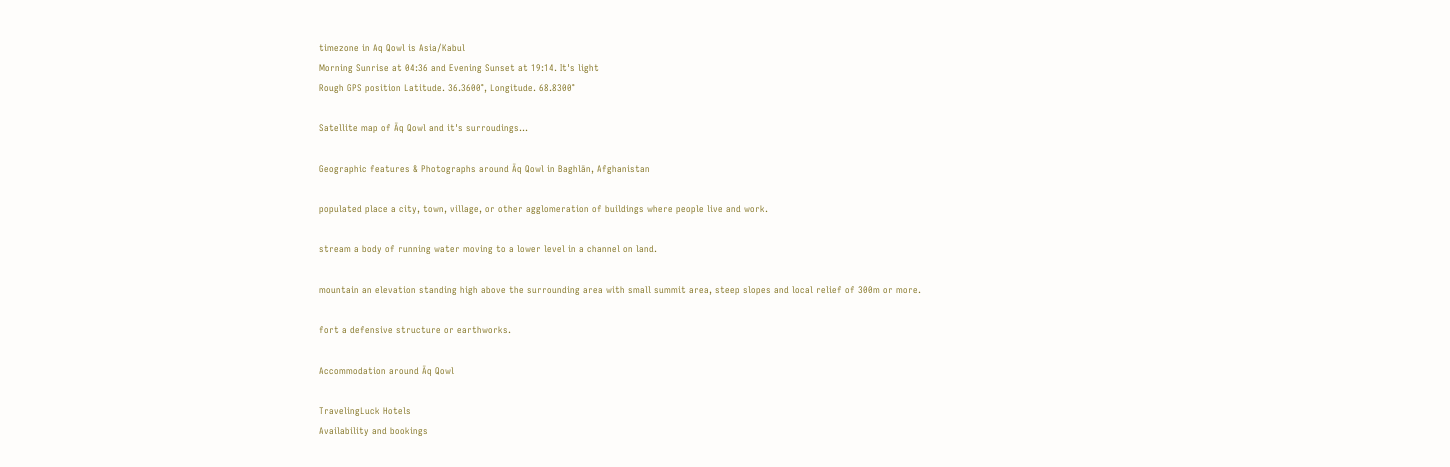timezone in Aq Qowl is Asia/Kabul
Morning Sunrise at 04:36 and Evening Sunset at 19:14. It's light
Rough GPS position Latitude. 36.3600°, Longitude. 68.8300°

Satellite map of Āq Qowl and it's surroudings...

Geographic features & Photographs around Āq Qowl in Baghlān, Afghanistan

populated place a city, town, village, or other agglomeration of buildings where people live and work.

stream a body of running water moving to a lower level in a channel on land.

mountain an elevation standing high above the surrounding area with small summit area, steep slopes and local relief of 300m or more.

fort a defensive structure or earthworks.

Accommodation around Āq Qowl

TravelingLuck Hotels
Availability and bookings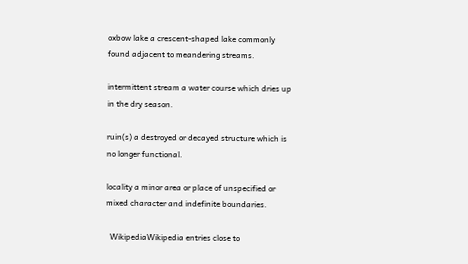oxbow lake a crescent-shaped lake commonly found adjacent to meandering streams.

intermittent stream a water course which dries up in the dry season.

ruin(s) a destroyed or decayed structure which is no longer functional.

locality a minor area or place of unspecified or mixed character and indefinite boundaries.

  WikipediaWikipedia entries close to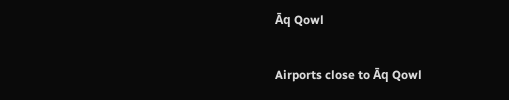Āq Qowl

Airports close to Āq Qowl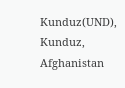Kunduz(UND), Kunduz, Afghanistan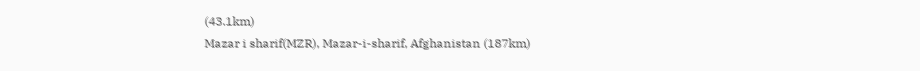(43.1km)
Mazar i sharif(MZR), Mazar-i-sharif, Afghanistan (187km)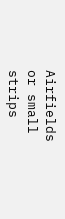Airfields or small strips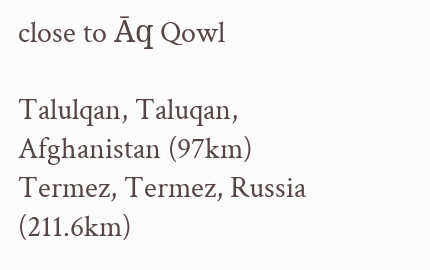close to Āq Qowl

Talulqan, Taluqan, Afghanistan (97km)
Termez, Termez, Russia (211.6km)